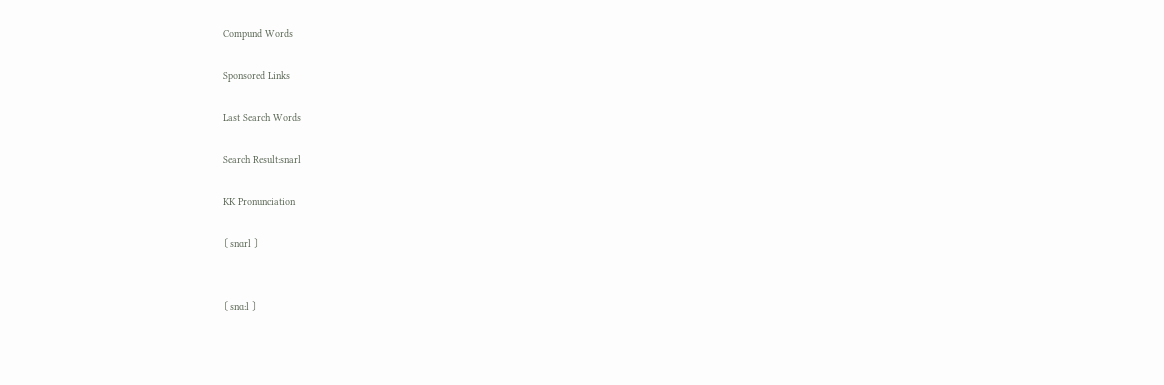Compund Words

Sponsored Links

Last Search Words

Search Result:snarl

KK Pronunciation

〔 snɑrl 〕


〔 snɑ:l 〕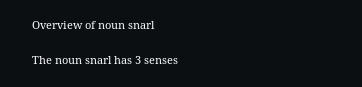Overview of noun snarl

The noun snarl has 3 senses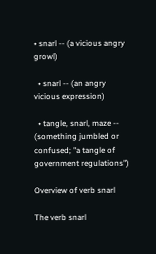• snarl -- (a vicious angry growl)

  • snarl -- (an angry vicious expression)

  • tangle, snarl, maze -- (something jumbled or confused; "a tangle of government regulations")

Overview of verb snarl

The verb snarl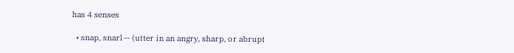has 4 senses

  • snap, snarl -- (utter in an angry, sharp, or abrupt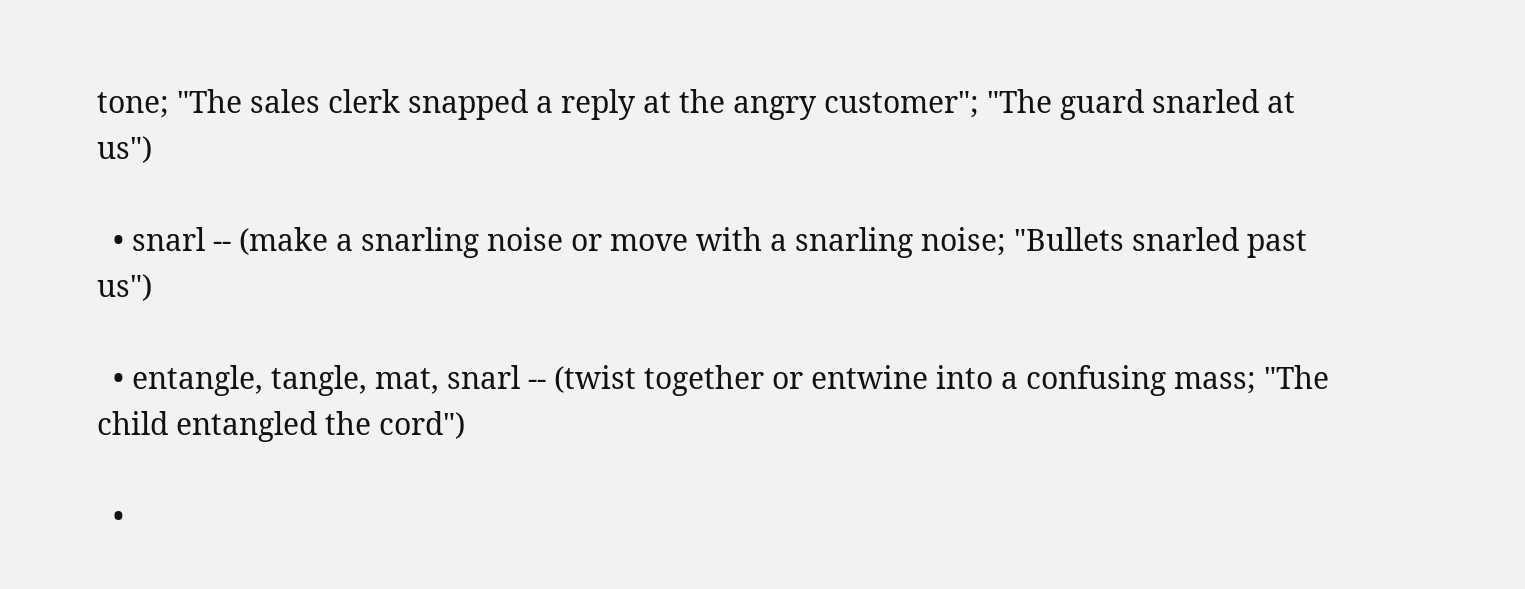tone; "The sales clerk snapped a reply at the angry customer"; "The guard snarled at us")

  • snarl -- (make a snarling noise or move with a snarling noise; "Bullets snarled past us")

  • entangle, tangle, mat, snarl -- (twist together or entwine into a confusing mass; "The child entangled the cord")

  •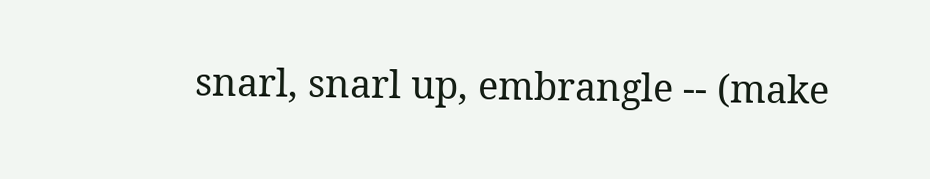snarl, snarl up, embrangle -- (make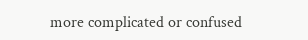more complicated or confused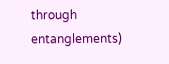through entanglements)